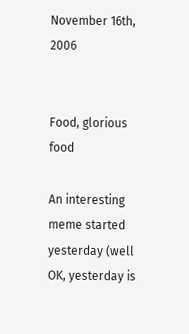November 16th, 2006


Food, glorious food

An interesting meme started yesterday (well OK, yesterday is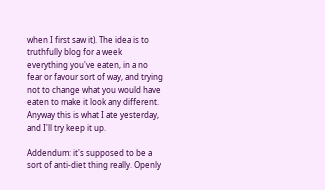when I first saw it). The idea is to truthfully blog for a week everything you've eaten, in a no fear or favour sort of way, and trying not to change what you would have eaten to make it look any different. Anyway this is what I ate yesterday, and I'll try keep it up.

Addendum: it's supposed to be a sort of anti-diet thing really. Openly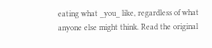eating what _you_ like, regardless of what anyone else might think. Read the original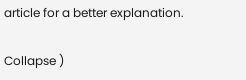article for a better explanation.

Collapse )